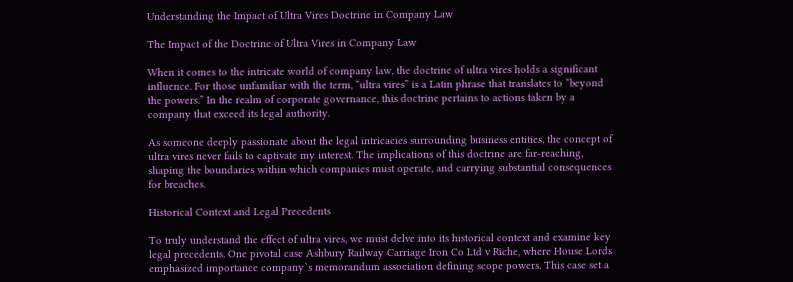Understanding the Impact of Ultra Vires Doctrine in Company Law

The Impact of the Doctrine of Ultra Vires in Company Law

When it comes to the intricate world of company law, the doctrine of ultra vires holds a significant influence. For those unfamiliar with the term, “ultra vires” is a Latin phrase that translates to “beyond the powers.” In the realm of corporate governance, this doctrine pertains to actions taken by a company that exceed its legal authority.

As someone deeply passionate about the legal intricacies surrounding business entities, the concept of ultra vires never fails to captivate my interest. The implications of this doctrine are far-reaching, shaping the boundaries within which companies must operate, and carrying substantial consequences for breaches.

Historical Context and Legal Precedents

To truly understand the effect of ultra vires, we must delve into its historical context and examine key legal precedents. One pivotal case Ashbury Railway Carriage Iron Co Ltd v Riche, where House Lords emphasized importance company`s memorandum association defining scope powers. This case set a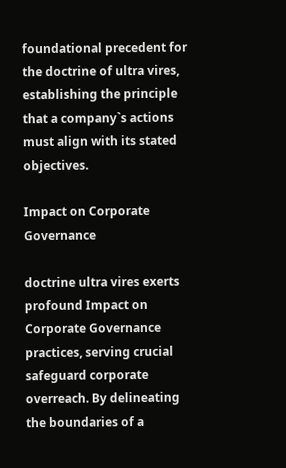foundational precedent for the doctrine of ultra vires, establishing the principle that a company`s actions must align with its stated objectives.

Impact on Corporate Governance

doctrine ultra vires exerts profound Impact on Corporate Governance practices, serving crucial safeguard corporate overreach. By delineating the boundaries of a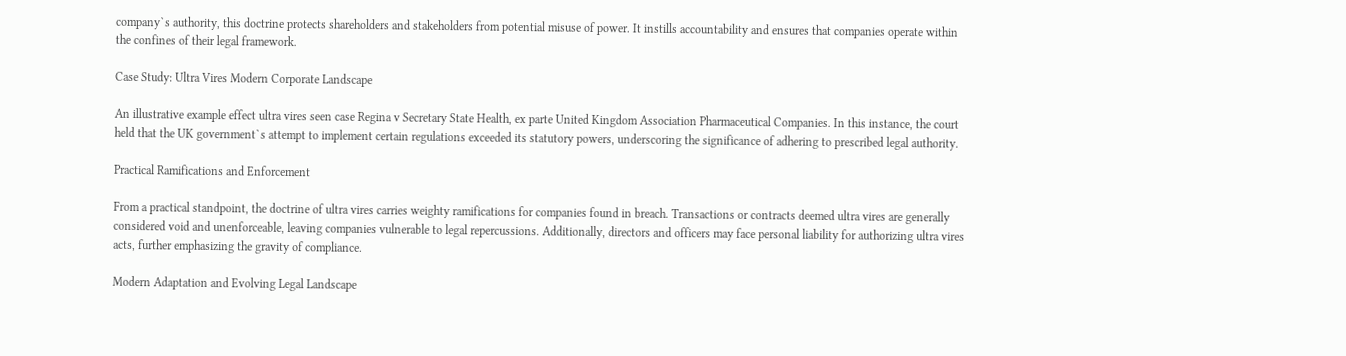company`s authority, this doctrine protects shareholders and stakeholders from potential misuse of power. It instills accountability and ensures that companies operate within the confines of their legal framework.

Case Study: Ultra Vires Modern Corporate Landscape

An illustrative example effect ultra vires seen case Regina v Secretary State Health, ex parte United Kingdom Association Pharmaceutical Companies. In this instance, the court held that the UK government`s attempt to implement certain regulations exceeded its statutory powers, underscoring the significance of adhering to prescribed legal authority.

Practical Ramifications and Enforcement

From a practical standpoint, the doctrine of ultra vires carries weighty ramifications for companies found in breach. Transactions or contracts deemed ultra vires are generally considered void and unenforceable, leaving companies vulnerable to legal repercussions. Additionally, directors and officers may face personal liability for authorizing ultra vires acts, further emphasizing the gravity of compliance.

Modern Adaptation and Evolving Legal Landscape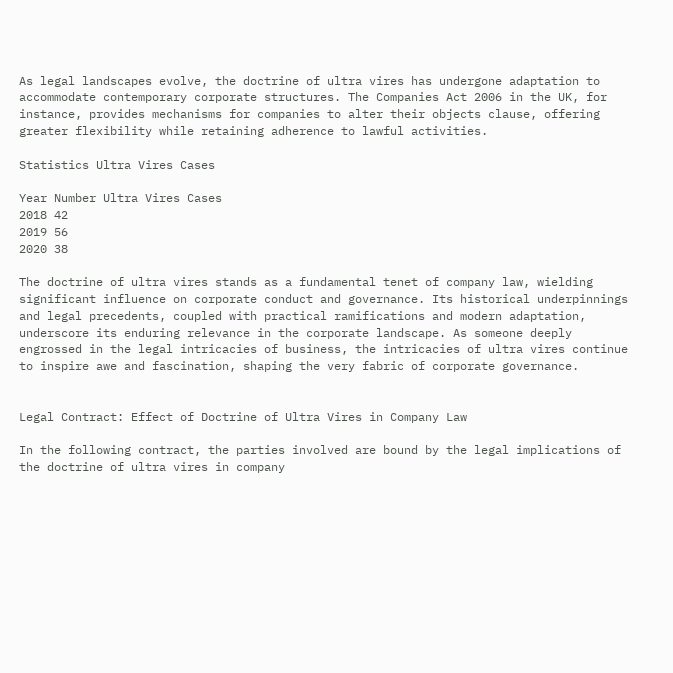As legal landscapes evolve, the doctrine of ultra vires has undergone adaptation to accommodate contemporary corporate structures. The Companies Act 2006 in the UK, for instance, provides mechanisms for companies to alter their objects clause, offering greater flexibility while retaining adherence to lawful activities.

Statistics Ultra Vires Cases

Year Number Ultra Vires Cases
2018 42
2019 56
2020 38

The doctrine of ultra vires stands as a fundamental tenet of company law, wielding significant influence on corporate conduct and governance. Its historical underpinnings and legal precedents, coupled with practical ramifications and modern adaptation, underscore its enduring relevance in the corporate landscape. As someone deeply engrossed in the legal intricacies of business, the intricacies of ultra vires continue to inspire awe and fascination, shaping the very fabric of corporate governance.


Legal Contract: Effect of Doctrine of Ultra Vires in Company Law

In the following contract, the parties involved are bound by the legal implications of the doctrine of ultra vires in company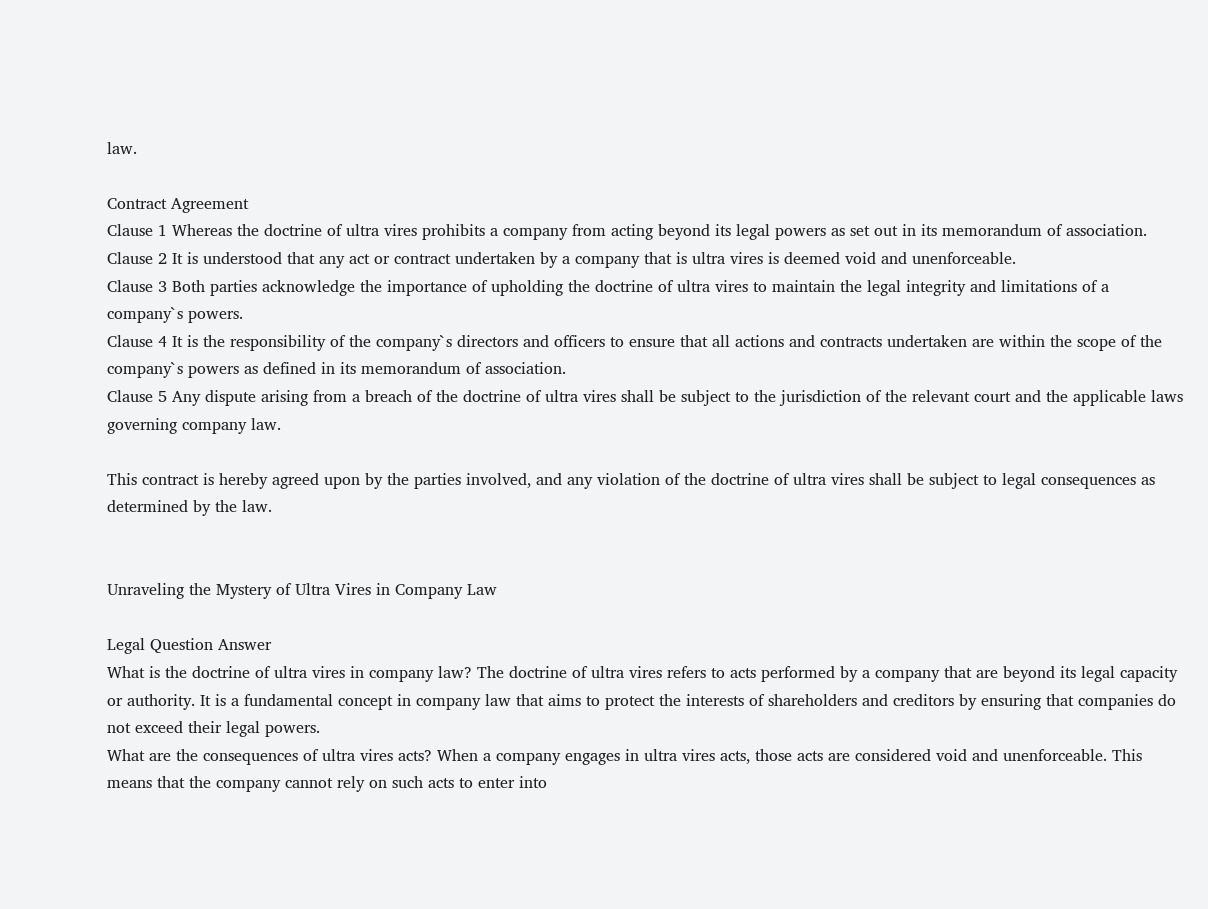law.

Contract Agreement
Clause 1 Whereas the doctrine of ultra vires prohibits a company from acting beyond its legal powers as set out in its memorandum of association.
Clause 2 It is understood that any act or contract undertaken by a company that is ultra vires is deemed void and unenforceable.
Clause 3 Both parties acknowledge the importance of upholding the doctrine of ultra vires to maintain the legal integrity and limitations of a company`s powers.
Clause 4 It is the responsibility of the company`s directors and officers to ensure that all actions and contracts undertaken are within the scope of the company`s powers as defined in its memorandum of association.
Clause 5 Any dispute arising from a breach of the doctrine of ultra vires shall be subject to the jurisdiction of the relevant court and the applicable laws governing company law.

This contract is hereby agreed upon by the parties involved, and any violation of the doctrine of ultra vires shall be subject to legal consequences as determined by the law.


Unraveling the Mystery of Ultra Vires in Company Law

Legal Question Answer
What is the doctrine of ultra vires in company law? The doctrine of ultra vires refers to acts performed by a company that are beyond its legal capacity or authority. It is a fundamental concept in company law that aims to protect the interests of shareholders and creditors by ensuring that companies do not exceed their legal powers.
What are the consequences of ultra vires acts? When a company engages in ultra vires acts, those acts are considered void and unenforceable. This means that the company cannot rely on such acts to enter into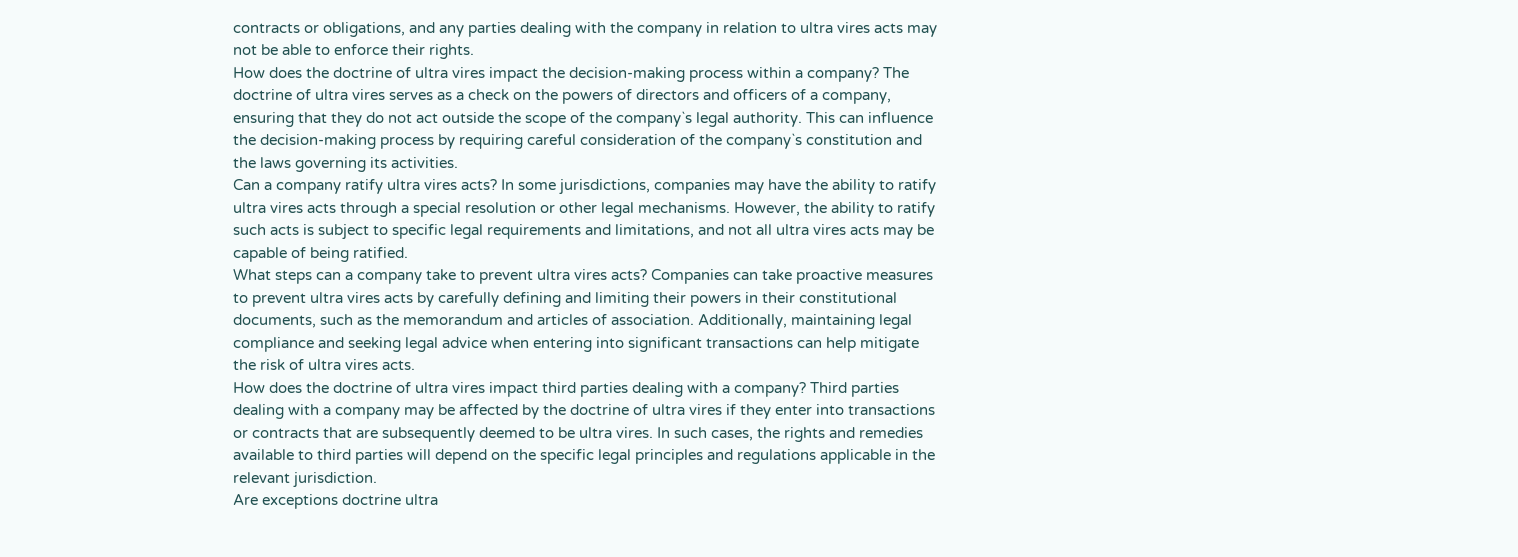contracts or obligations, and any parties dealing with the company in relation to ultra vires acts may not be able to enforce their rights.
How does the doctrine of ultra vires impact the decision-making process within a company? The doctrine of ultra vires serves as a check on the powers of directors and officers of a company, ensuring that they do not act outside the scope of the company`s legal authority. This can influence the decision-making process by requiring careful consideration of the company`s constitution and the laws governing its activities.
Can a company ratify ultra vires acts? In some jurisdictions, companies may have the ability to ratify ultra vires acts through a special resolution or other legal mechanisms. However, the ability to ratify such acts is subject to specific legal requirements and limitations, and not all ultra vires acts may be capable of being ratified.
What steps can a company take to prevent ultra vires acts? Companies can take proactive measures to prevent ultra vires acts by carefully defining and limiting their powers in their constitutional documents, such as the memorandum and articles of association. Additionally, maintaining legal compliance and seeking legal advice when entering into significant transactions can help mitigate the risk of ultra vires acts.
How does the doctrine of ultra vires impact third parties dealing with a company? Third parties dealing with a company may be affected by the doctrine of ultra vires if they enter into transactions or contracts that are subsequently deemed to be ultra vires. In such cases, the rights and remedies available to third parties will depend on the specific legal principles and regulations applicable in the relevant jurisdiction.
Are exceptions doctrine ultra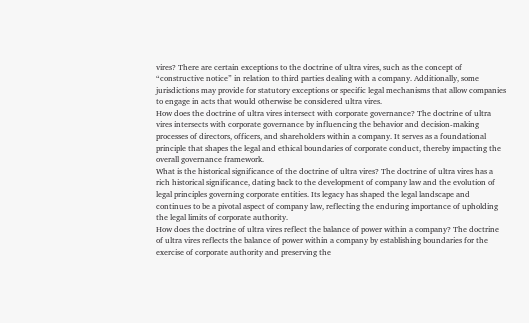vires? There are certain exceptions to the doctrine of ultra vires, such as the concept of “constructive notice” in relation to third parties dealing with a company. Additionally, some jurisdictions may provide for statutory exceptions or specific legal mechanisms that allow companies to engage in acts that would otherwise be considered ultra vires.
How does the doctrine of ultra vires intersect with corporate governance? The doctrine of ultra vires intersects with corporate governance by influencing the behavior and decision-making processes of directors, officers, and shareholders within a company. It serves as a foundational principle that shapes the legal and ethical boundaries of corporate conduct, thereby impacting the overall governance framework.
What is the historical significance of the doctrine of ultra vires? The doctrine of ultra vires has a rich historical significance, dating back to the development of company law and the evolution of legal principles governing corporate entities. Its legacy has shaped the legal landscape and continues to be a pivotal aspect of company law, reflecting the enduring importance of upholding the legal limits of corporate authority.
How does the doctrine of ultra vires reflect the balance of power within a company? The doctrine of ultra vires reflects the balance of power within a company by establishing boundaries for the exercise of corporate authority and preserving the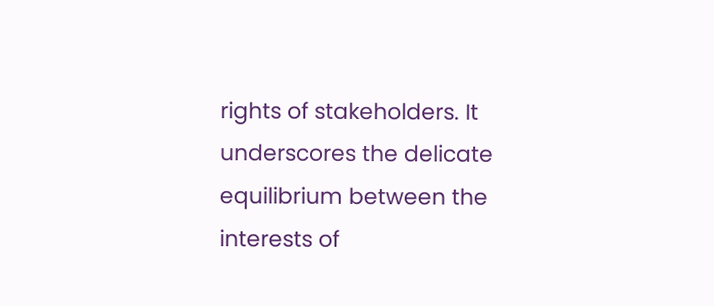rights of stakeholders. It underscores the delicate equilibrium between the interests of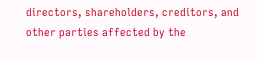directors, shareholders, creditors, and other parties affected by the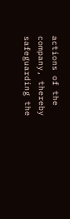actions of the company, thereby safeguarding the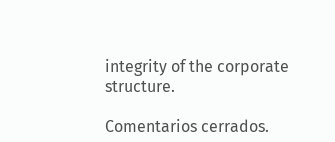integrity of the corporate structure.

Comentarios cerrados.